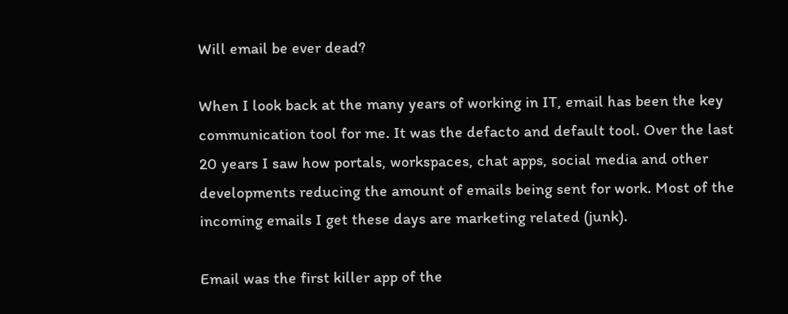Will email be ever dead?

When I look back at the many years of working in IT, email has been the key communication tool for me. It was the defacto and default tool. Over the last 20 years I saw how portals, workspaces, chat apps, social media and other developments reducing the amount of emails being sent for work. Most of the incoming emails I get these days are marketing related (junk).

Email was the first killer app of the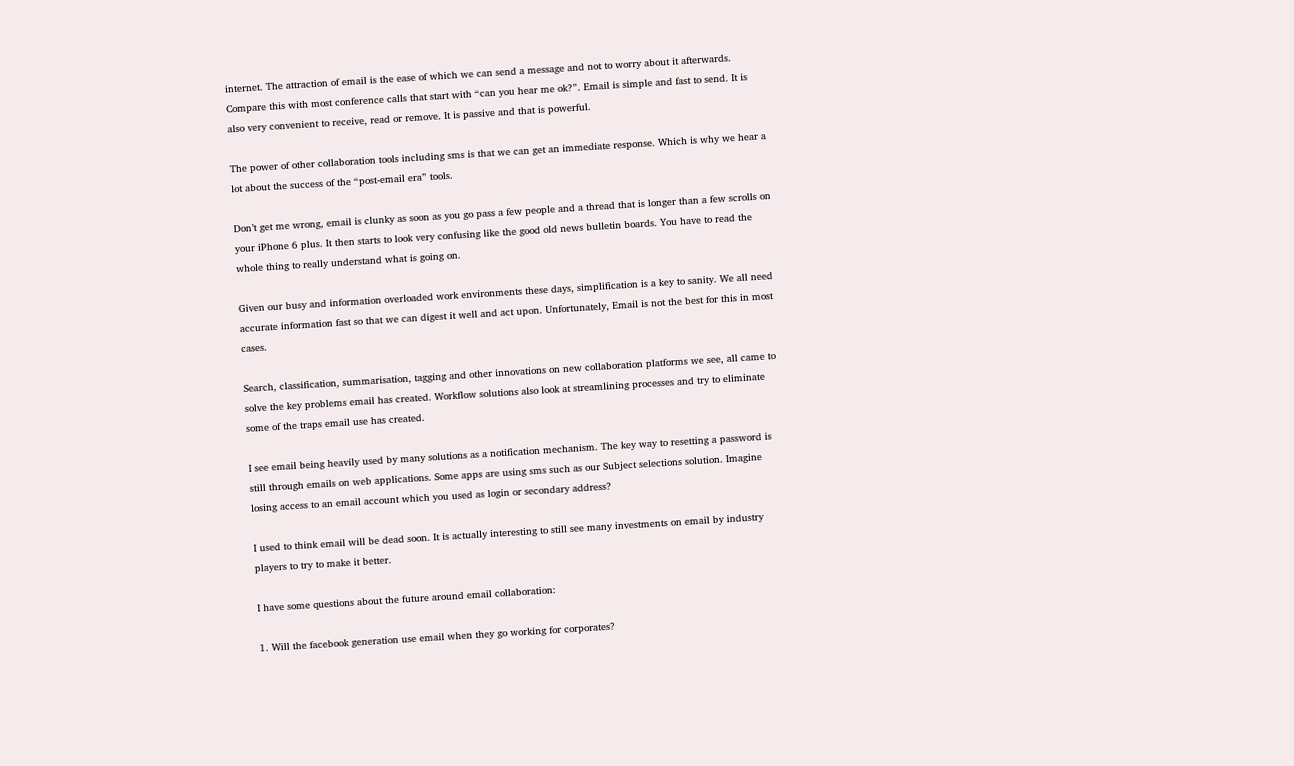internet. The attraction of email is the ease of which we can send a message and not to worry about it afterwards. Compare this with most conference calls that start with “can you hear me ok?”. Email is simple and fast to send. It is also very convenient to receive, read or remove. It is passive and that is powerful.

The power of other collaboration tools including sms is that we can get an immediate response. Which is why we hear a lot about the success of the “post-email era” tools.

Don’t get me wrong, email is clunky as soon as you go pass a few people and a thread that is longer than a few scrolls on your iPhone 6 plus. It then starts to look very confusing like the good old news bulletin boards. You have to read the whole thing to really understand what is going on.

Given our busy and information overloaded work environments these days, simplification is a key to sanity. We all need accurate information fast so that we can digest it well and act upon. Unfortunately, Email is not the best for this in most cases.

Search, classification, summarisation, tagging and other innovations on new collaboration platforms we see, all came to solve the key problems email has created. Workflow solutions also look at streamlining processes and try to eliminate some of the traps email use has created.

I see email being heavily used by many solutions as a notification mechanism. The key way to resetting a password is still through emails on web applications. Some apps are using sms such as our Subject selections solution. Imagine losing access to an email account which you used as login or secondary address?

I used to think email will be dead soon. It is actually interesting to still see many investments on email by industry players to try to make it better.

I have some questions about the future around email collaboration:

1. Will the facebook generation use email when they go working for corporates?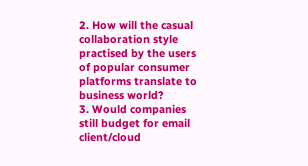2. How will the casual collaboration style practised by the users of popular consumer platforms translate to business world?
3. Would companies still budget for email client/cloud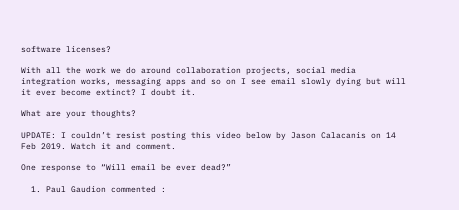software licenses?

With all the work we do around collaboration projects, social media integration works, messaging apps and so on I see email slowly dying but will it ever become extinct? I doubt it.

What are your thoughts?

UPDATE: I couldn’t resist posting this video below by Jason Calacanis on 14 Feb 2019. Watch it and comment.

One response to “Will email be ever dead?”

  1. Paul Gaudion commented :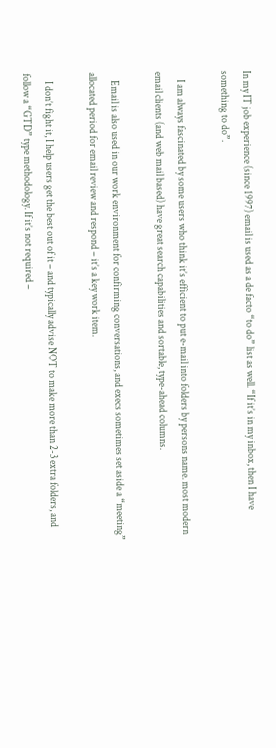In my IT job experience (since 1997) email is used as a de facto “to do” list as well. “If it’s in my inbox, then I have something to do”.

    I am always fascinated by some users who think it’s efficient to put e-mail into folders by persons name. most modern email clients (and web mail based) have great search capabilities and sortable, type-ahead columns.

    Email is also used in our work environment for confirming conversations, and execs sometimes set aside a “meeting” allocated period for email review and respond – it’s a key work item.

    I don’t fight it, I help users get the best out of it – and typically advise NOT to make more than 2-3 extra folders, and follow a “GTD” type methodology. If it’s not required –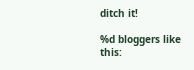ditch it!

%d bloggers like this: